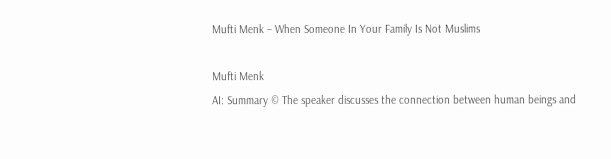Mufti Menk – When Someone In Your Family Is Not Muslims

Mufti Menk
AI: Summary © The speaker discusses the connection between human beings and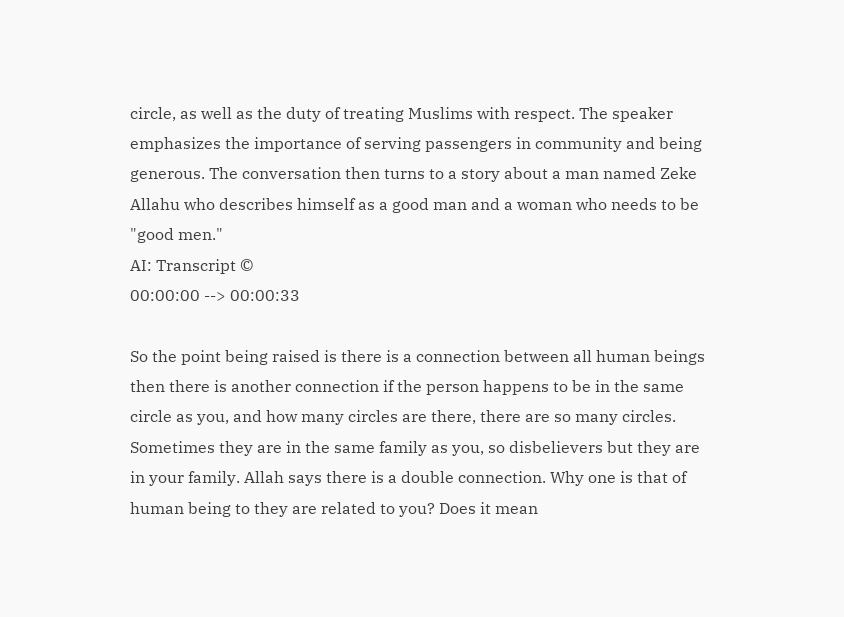circle, as well as the duty of treating Muslims with respect. The speaker emphasizes the importance of serving passengers in community and being generous. The conversation then turns to a story about a man named Zeke Allahu who describes himself as a good man and a woman who needs to be "good men."
AI: Transcript ©
00:00:00 --> 00:00:33

So the point being raised is there is a connection between all human beings then there is another connection if the person happens to be in the same circle as you, and how many circles are there, there are so many circles. Sometimes they are in the same family as you, so disbelievers but they are in your family. Allah says there is a double connection. Why one is that of human being to they are related to you? Does it mean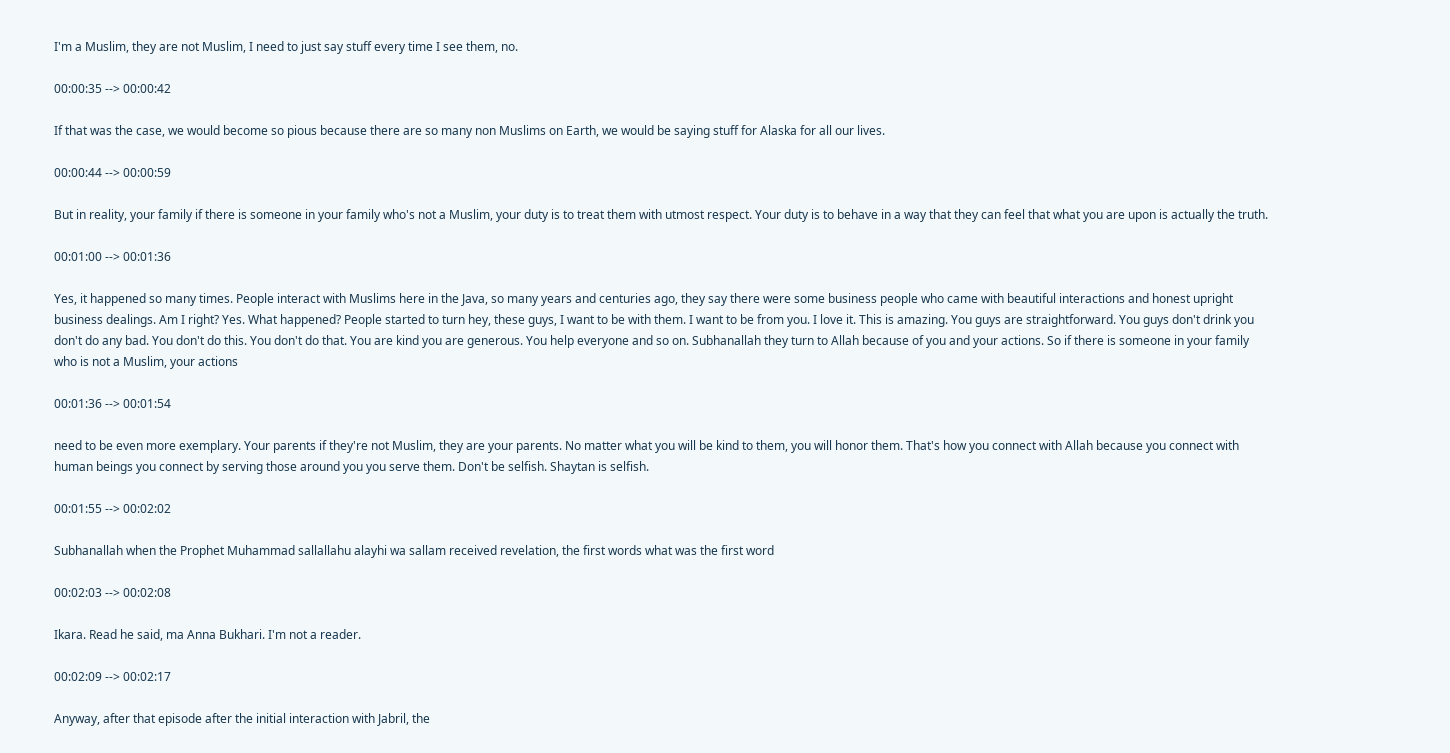I'm a Muslim, they are not Muslim, I need to just say stuff every time I see them, no.

00:00:35 --> 00:00:42

If that was the case, we would become so pious because there are so many non Muslims on Earth, we would be saying stuff for Alaska for all our lives.

00:00:44 --> 00:00:59

But in reality, your family if there is someone in your family who's not a Muslim, your duty is to treat them with utmost respect. Your duty is to behave in a way that they can feel that what you are upon is actually the truth.

00:01:00 --> 00:01:36

Yes, it happened so many times. People interact with Muslims here in the Java, so many years and centuries ago, they say there were some business people who came with beautiful interactions and honest upright business dealings. Am I right? Yes. What happened? People started to turn hey, these guys, I want to be with them. I want to be from you. I love it. This is amazing. You guys are straightforward. You guys don't drink you don't do any bad. You don't do this. You don't do that. You are kind you are generous. You help everyone and so on. Subhanallah they turn to Allah because of you and your actions. So if there is someone in your family who is not a Muslim, your actions

00:01:36 --> 00:01:54

need to be even more exemplary. Your parents if they're not Muslim, they are your parents. No matter what you will be kind to them, you will honor them. That's how you connect with Allah because you connect with human beings you connect by serving those around you you serve them. Don't be selfish. Shaytan is selfish.

00:01:55 --> 00:02:02

Subhanallah when the Prophet Muhammad sallallahu alayhi wa sallam received revelation, the first words what was the first word

00:02:03 --> 00:02:08

Ikara. Read he said, ma Anna Bukhari. I'm not a reader.

00:02:09 --> 00:02:17

Anyway, after that episode after the initial interaction with Jabril, the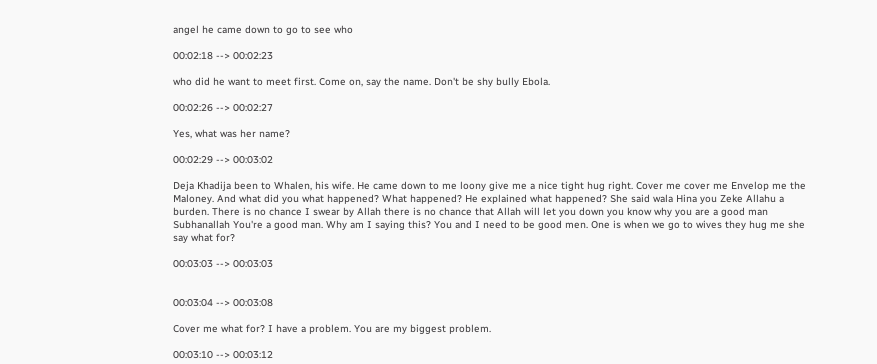angel he came down to go to see who

00:02:18 --> 00:02:23

who did he want to meet first. Come on, say the name. Don't be shy bully Ebola.

00:02:26 --> 00:02:27

Yes, what was her name?

00:02:29 --> 00:03:02

Deja Khadija been to Whalen, his wife. He came down to me loony give me a nice tight hug right. Cover me cover me Envelop me the Maloney. And what did you what happened? What happened? He explained what happened? She said wala Hina you Zeke Allahu a burden. There is no chance I swear by Allah there is no chance that Allah will let you down you know why you are a good man Subhanallah You're a good man. Why am I saying this? You and I need to be good men. One is when we go to wives they hug me she say what for?

00:03:03 --> 00:03:03


00:03:04 --> 00:03:08

Cover me what for? I have a problem. You are my biggest problem.

00:03:10 --> 00:03:12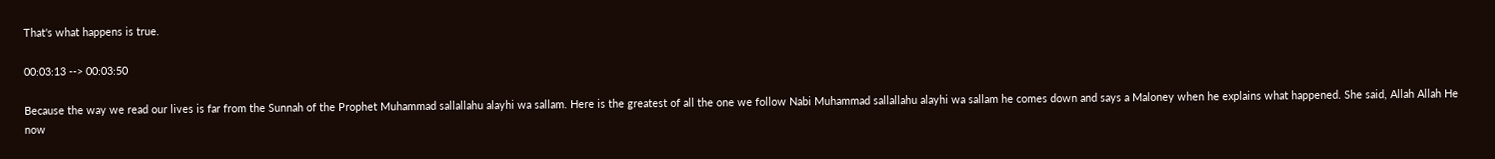That's what happens is true.

00:03:13 --> 00:03:50

Because the way we read our lives is far from the Sunnah of the Prophet Muhammad sallallahu alayhi wa sallam. Here is the greatest of all the one we follow Nabi Muhammad sallallahu alayhi wa sallam he comes down and says a Maloney when he explains what happened. She said, Allah Allah He now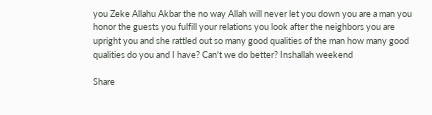you Zeke Allahu Akbar the no way Allah will never let you down you are a man you honor the guests you fulfill your relations you look after the neighbors you are upright you and she rattled out so many good qualities of the man how many good qualities do you and I have? Can't we do better? Inshallah weekend

Share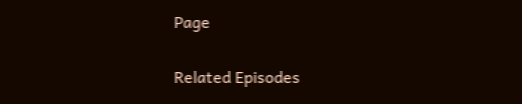Page

Related Episodes